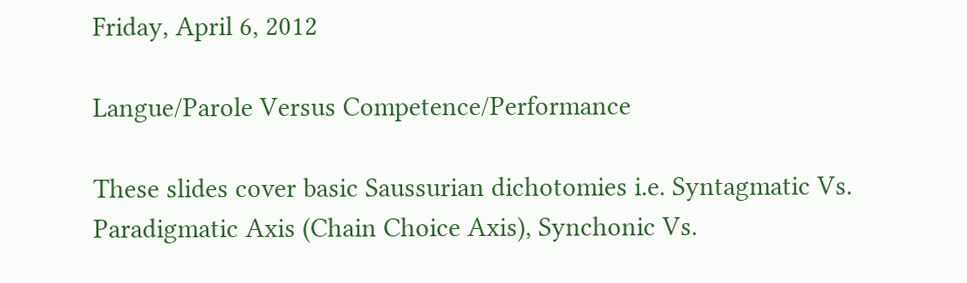Friday, April 6, 2012

Langue/Parole Versus Competence/Performance

These slides cover basic Saussurian dichotomies i.e. Syntagmatic Vs. Paradigmatic Axis (Chain Choice Axis), Synchonic Vs.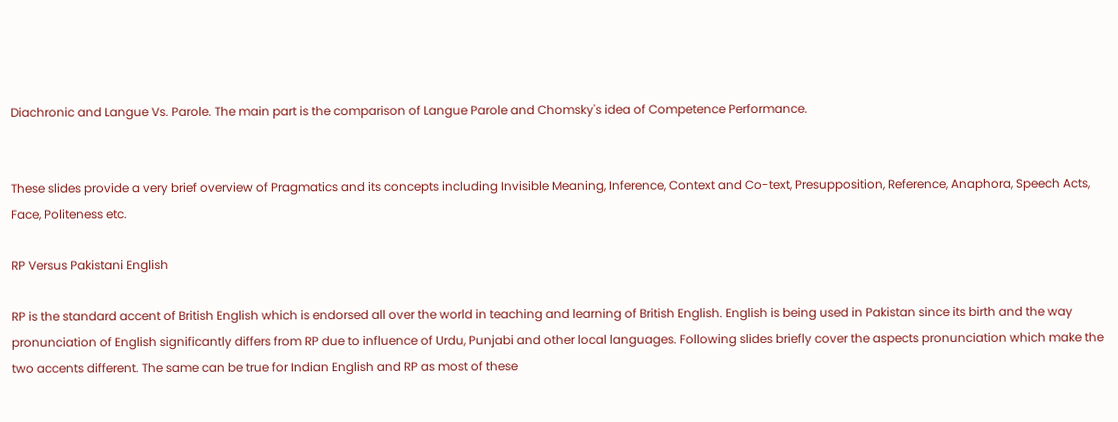Diachronic and Langue Vs. Parole. The main part is the comparison of Langue Parole and Chomsky's idea of Competence Performance.


These slides provide a very brief overview of Pragmatics and its concepts including Invisible Meaning, Inference, Context and Co-text, Presupposition, Reference, Anaphora, Speech Acts, Face, Politeness etc.

RP Versus Pakistani English

RP is the standard accent of British English which is endorsed all over the world in teaching and learning of British English. English is being used in Pakistan since its birth and the way pronunciation of English significantly differs from RP due to influence of Urdu, Punjabi and other local languages. Following slides briefly cover the aspects pronunciation which make the two accents different. The same can be true for Indian English and RP as most of these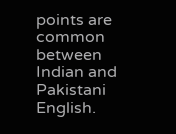points are common between Indian and Pakistani English.